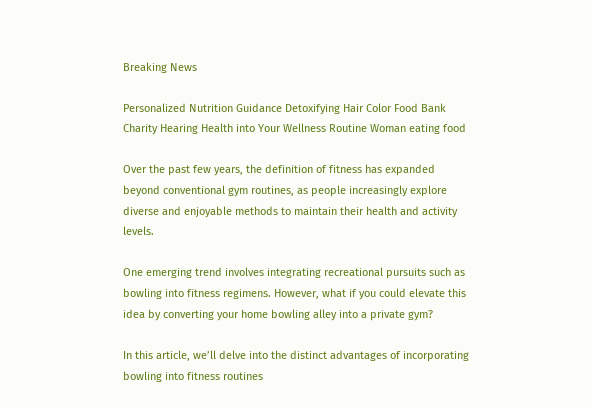Breaking News

Personalized Nutrition Guidance Detoxifying Hair Color Food Bank Charity Hearing Health into Your Wellness Routine Woman eating food

Over the past few years, the definition of fitness has expanded beyond conventional gym routines, as people increasingly explore diverse and enjoyable methods to maintain their health and activity levels.

One emerging trend involves integrating recreational pursuits such as bowling into fitness regimens. However, what if you could elevate this idea by converting your home bowling alley into a private gym?

In this article, we’ll delve into the distinct advantages of incorporating bowling into fitness routines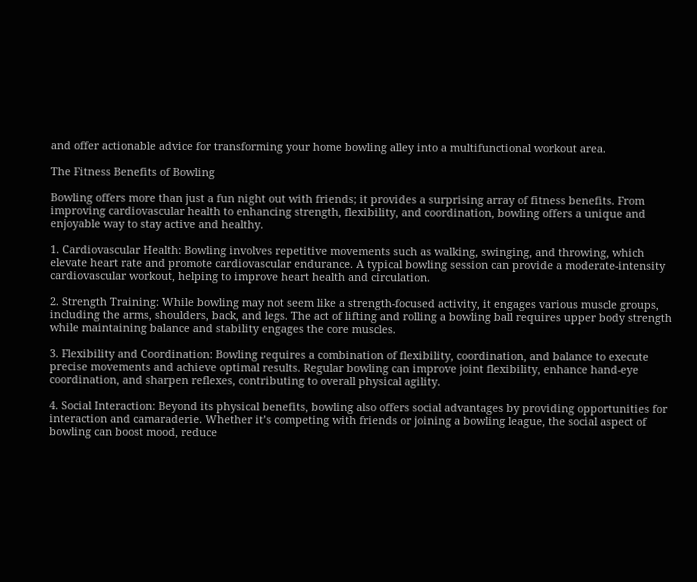and offer actionable advice for transforming your home bowling alley into a multifunctional workout area.

The Fitness Benefits of Bowling

Bowling offers more than just a fun night out with friends; it provides a surprising array of fitness benefits. From improving cardiovascular health to enhancing strength, flexibility, and coordination, bowling offers a unique and enjoyable way to stay active and healthy.

1. Cardiovascular Health: Bowling involves repetitive movements such as walking, swinging, and throwing, which elevate heart rate and promote cardiovascular endurance. A typical bowling session can provide a moderate-intensity cardiovascular workout, helping to improve heart health and circulation.

2. Strength Training: While bowling may not seem like a strength-focused activity, it engages various muscle groups, including the arms, shoulders, back, and legs. The act of lifting and rolling a bowling ball requires upper body strength while maintaining balance and stability engages the core muscles.

3. Flexibility and Coordination: Bowling requires a combination of flexibility, coordination, and balance to execute precise movements and achieve optimal results. Regular bowling can improve joint flexibility, enhance hand-eye coordination, and sharpen reflexes, contributing to overall physical agility.

4. Social Interaction: Beyond its physical benefits, bowling also offers social advantages by providing opportunities for interaction and camaraderie. Whether it’s competing with friends or joining a bowling league, the social aspect of bowling can boost mood, reduce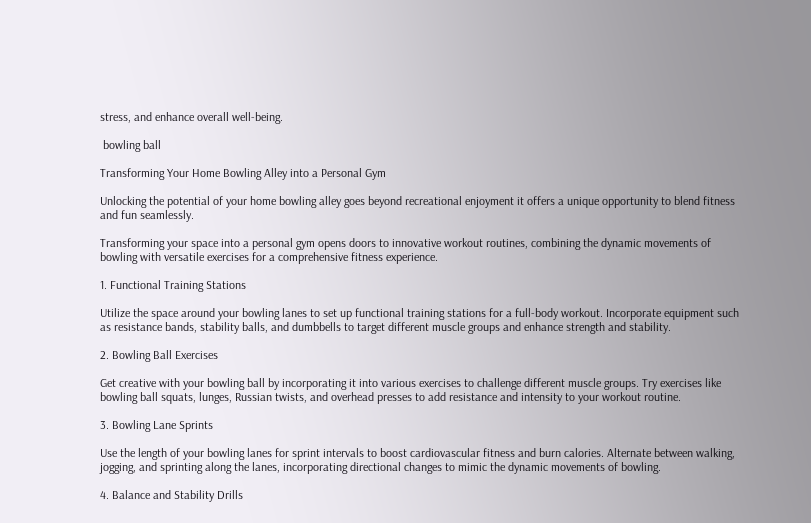stress, and enhance overall well-being.

 bowling ball

Transforming Your Home Bowling Alley into a Personal Gym

Unlocking the potential of your home bowling alley goes beyond recreational enjoyment it offers a unique opportunity to blend fitness and fun seamlessly.

Transforming your space into a personal gym opens doors to innovative workout routines, combining the dynamic movements of bowling with versatile exercises for a comprehensive fitness experience.

1. Functional Training Stations

Utilize the space around your bowling lanes to set up functional training stations for a full-body workout. Incorporate equipment such as resistance bands, stability balls, and dumbbells to target different muscle groups and enhance strength and stability.

2. Bowling Ball Exercises

Get creative with your bowling ball by incorporating it into various exercises to challenge different muscle groups. Try exercises like bowling ball squats, lunges, Russian twists, and overhead presses to add resistance and intensity to your workout routine.

3. Bowling Lane Sprints

Use the length of your bowling lanes for sprint intervals to boost cardiovascular fitness and burn calories. Alternate between walking, jogging, and sprinting along the lanes, incorporating directional changes to mimic the dynamic movements of bowling.

4. Balance and Stability Drills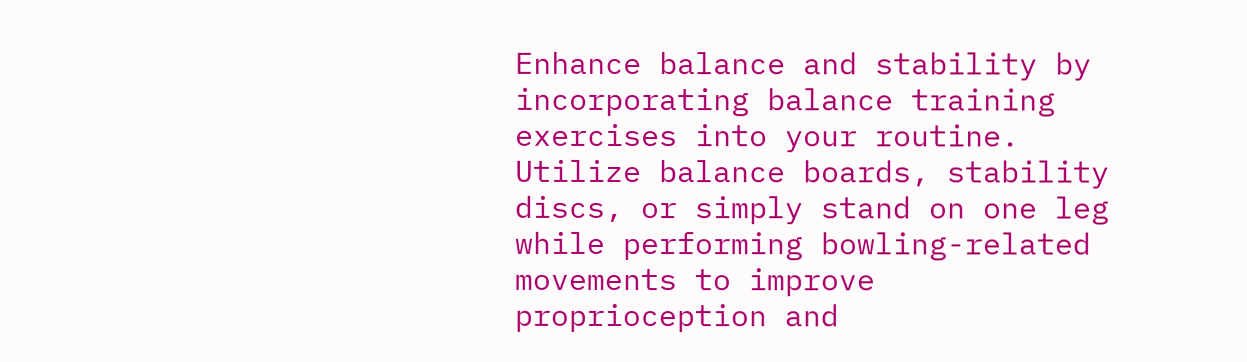Enhance balance and stability by incorporating balance training exercises into your routine. Utilize balance boards, stability discs, or simply stand on one leg while performing bowling-related movements to improve proprioception and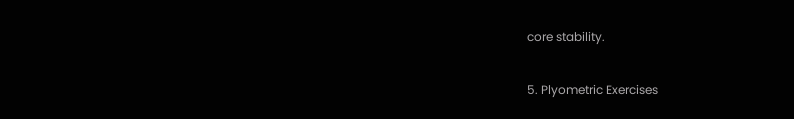core stability.

5. Plyometric Exercises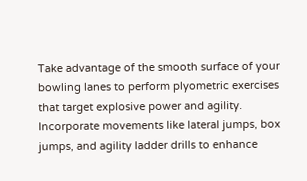Take advantage of the smooth surface of your bowling lanes to perform plyometric exercises that target explosive power and agility. Incorporate movements like lateral jumps, box jumps, and agility ladder drills to enhance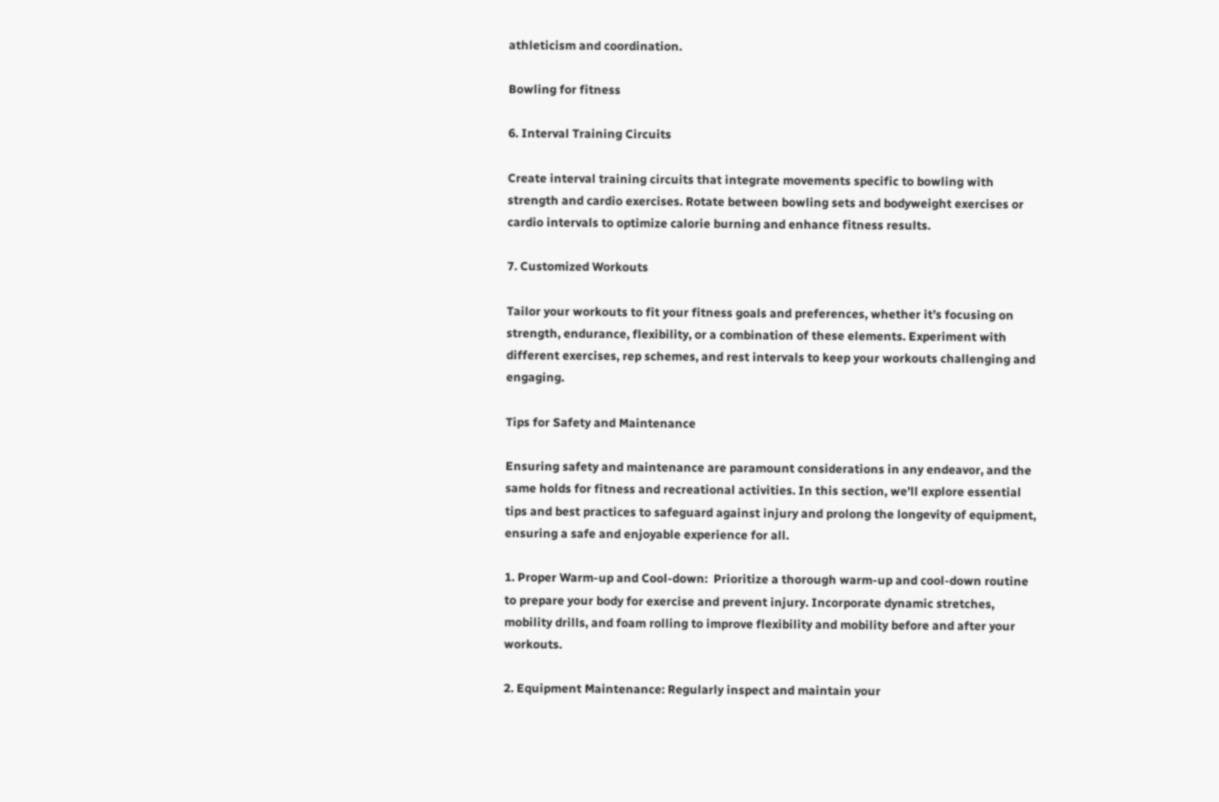athleticism and coordination.

Bowling for fitness

6. Interval Training Circuits

Create interval training circuits that integrate movements specific to bowling with strength and cardio exercises. Rotate between bowling sets and bodyweight exercises or cardio intervals to optimize calorie burning and enhance fitness results.

7. Customized Workouts

Tailor your workouts to fit your fitness goals and preferences, whether it’s focusing on strength, endurance, flexibility, or a combination of these elements. Experiment with different exercises, rep schemes, and rest intervals to keep your workouts challenging and engaging.

Tips for Safety and Maintenance

Ensuring safety and maintenance are paramount considerations in any endeavor, and the same holds for fitness and recreational activities. In this section, we’ll explore essential tips and best practices to safeguard against injury and prolong the longevity of equipment, ensuring a safe and enjoyable experience for all.

1. Proper Warm-up and Cool-down:  Prioritize a thorough warm-up and cool-down routine to prepare your body for exercise and prevent injury. Incorporate dynamic stretches, mobility drills, and foam rolling to improve flexibility and mobility before and after your workouts.

2. Equipment Maintenance: Regularly inspect and maintain your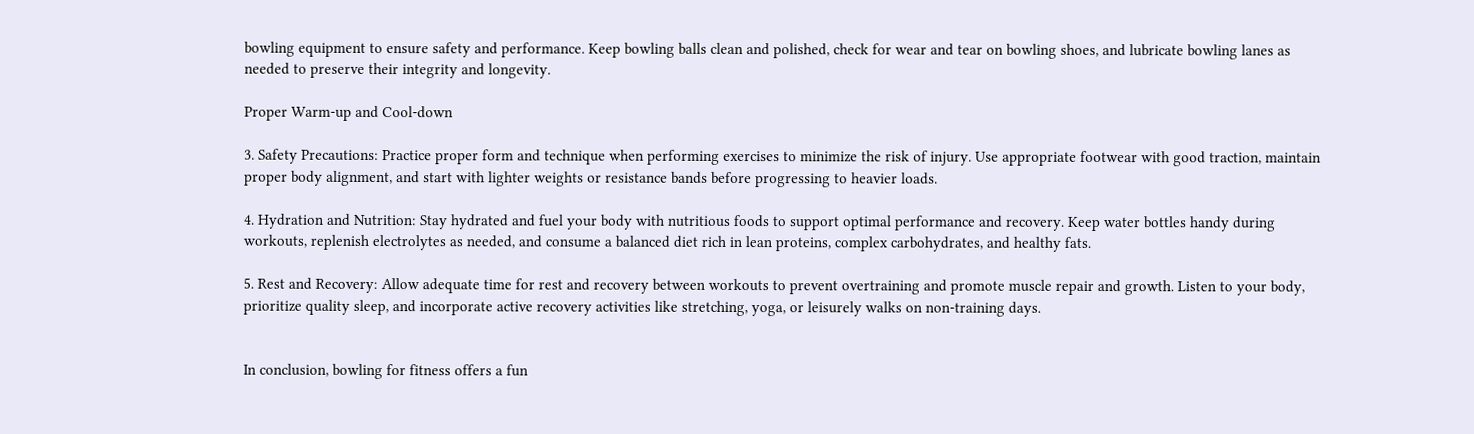bowling equipment to ensure safety and performance. Keep bowling balls clean and polished, check for wear and tear on bowling shoes, and lubricate bowling lanes as needed to preserve their integrity and longevity.

Proper Warm-up and Cool-down

3. Safety Precautions: Practice proper form and technique when performing exercises to minimize the risk of injury. Use appropriate footwear with good traction, maintain proper body alignment, and start with lighter weights or resistance bands before progressing to heavier loads.

4. Hydration and Nutrition: Stay hydrated and fuel your body with nutritious foods to support optimal performance and recovery. Keep water bottles handy during workouts, replenish electrolytes as needed, and consume a balanced diet rich in lean proteins, complex carbohydrates, and healthy fats.

5. Rest and Recovery: Allow adequate time for rest and recovery between workouts to prevent overtraining and promote muscle repair and growth. Listen to your body, prioritize quality sleep, and incorporate active recovery activities like stretching, yoga, or leisurely walks on non-training days.


In conclusion, bowling for fitness offers a fun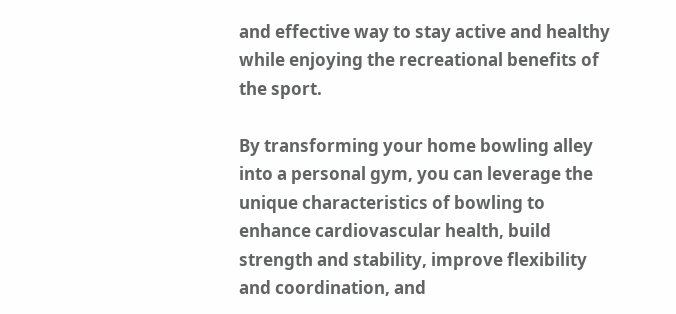and effective way to stay active and healthy while enjoying the recreational benefits of the sport.

By transforming your home bowling alley into a personal gym, you can leverage the unique characteristics of bowling to enhance cardiovascular health, build strength and stability, improve flexibility and coordination, and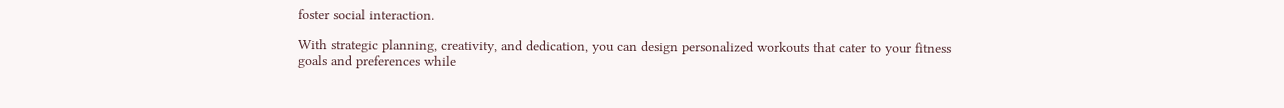foster social interaction.

With strategic planning, creativity, and dedication, you can design personalized workouts that cater to your fitness goals and preferences while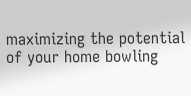maximizing the potential of your home bowling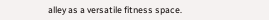alley as a versatile fitness space.